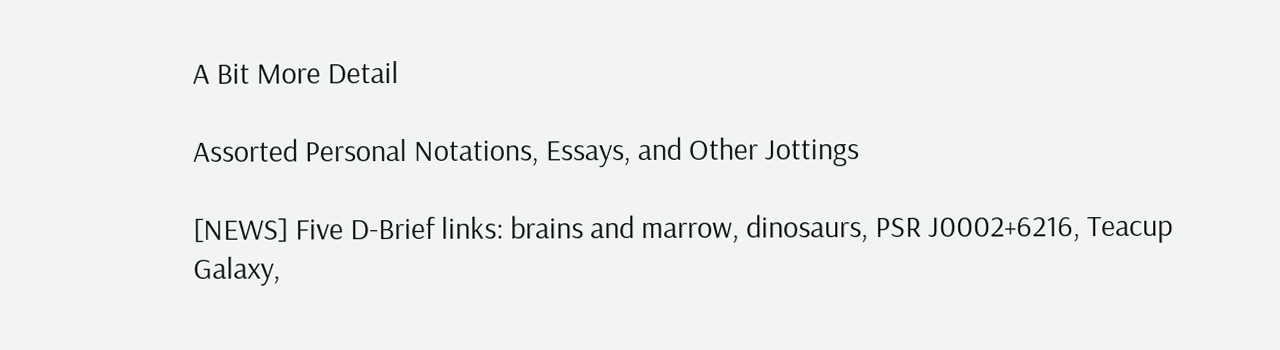A Bit More Detail

Assorted Personal Notations, Essays, and Other Jottings

[NEWS] Five D-Brief links: brains and marrow, dinosaurs, PSR J0002+6216, Teacup Galaxy,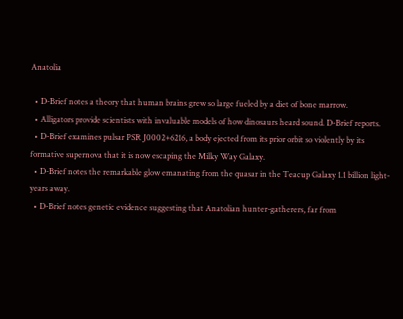Anatolia

  • D-Brief notes a theory that human brains grew so large fueled by a diet of bone marrow.
  • Alligators provide scientists with invaluable models of how dinosaurs heard sound. D-Brief reports.
  • D-Brief examines pulsar PSR J0002+6216, a body ejected from its prior orbit so violently by its formative supernova that it is now escaping the Milky Way Galaxy.
  • D-Brief notes the remarkable glow emanating from the quasar in the Teacup Galaxy 1.1 billion light-years away.
  • D-Brief notes genetic evidence suggesting that Anatolian hunter-gatherers, far from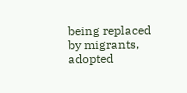being replaced by migrants, adopted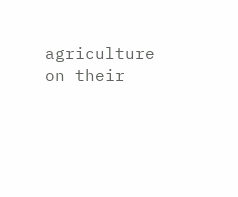agriculture on their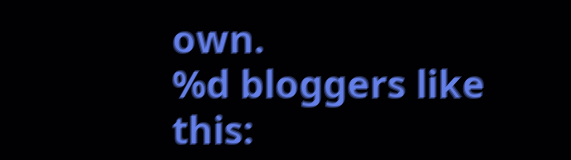own.
%d bloggers like this: